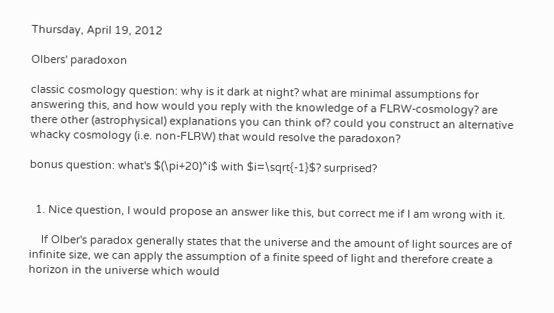Thursday, April 19, 2012

Olbers' paradoxon

classic cosmology question: why is it dark at night? what are minimal assumptions for answering this, and how would you reply with the knowledge of a FLRW-cosmology? are there other (astrophysical) explanations you can think of? could you construct an alternative whacky cosmology (i.e. non-FLRW) that would resolve the paradoxon?

bonus question: what's $(\pi+20)^i$ with $i=\sqrt{-1}$? surprised?


  1. Nice question, I would propose an answer like this, but correct me if I am wrong with it.

    If Olber's paradox generally states that the universe and the amount of light sources are of infinite size, we can apply the assumption of a finite speed of light and therefore create a horizon in the universe which would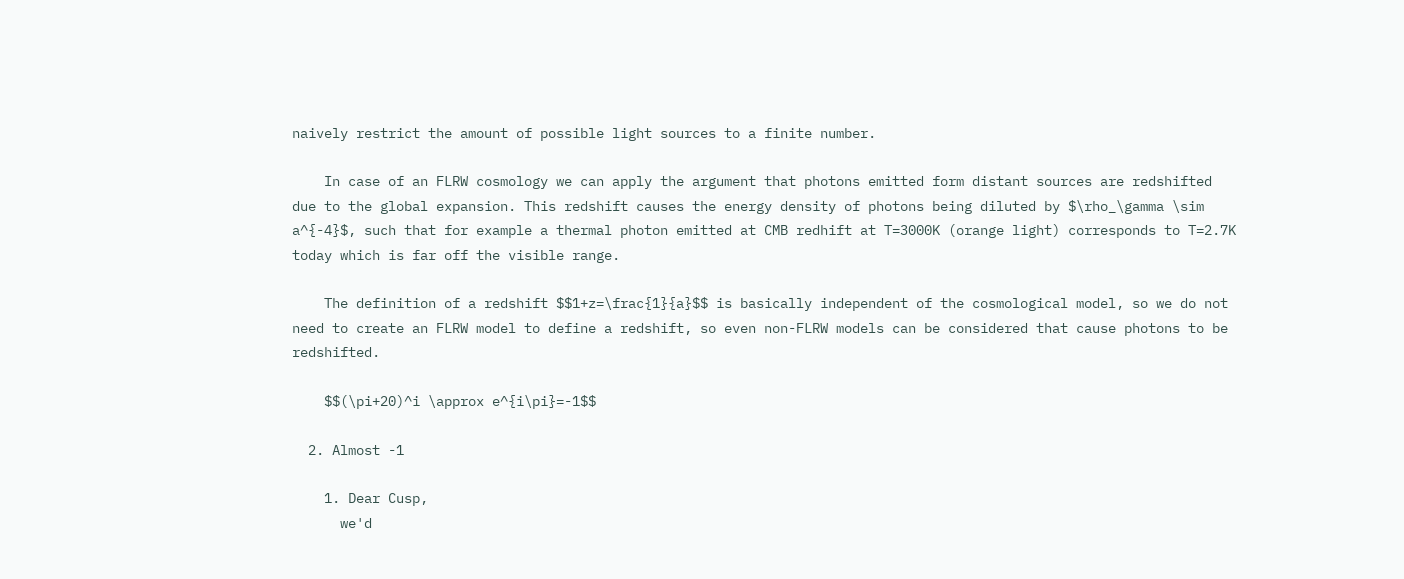naively restrict the amount of possible light sources to a finite number.

    In case of an FLRW cosmology we can apply the argument that photons emitted form distant sources are redshifted due to the global expansion. This redshift causes the energy density of photons being diluted by $\rho_\gamma \sim a^{-4}$, such that for example a thermal photon emitted at CMB redhift at T=3000K (orange light) corresponds to T=2.7K today which is far off the visible range.

    The definition of a redshift $$1+z=\frac{1}{a}$$ is basically independent of the cosmological model, so we do not need to create an FLRW model to define a redshift, so even non-FLRW models can be considered that cause photons to be redshifted.

    $$(\pi+20)^i \approx e^{i\pi}=-1$$

  2. Almost -1

    1. Dear Cusp,
      we'd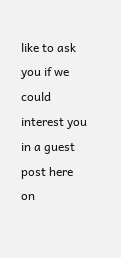like to ask you if we could interest you in a guest post here on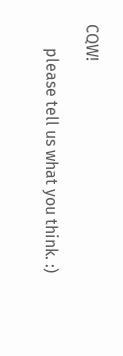CQW!

      please tell us what you think. :)